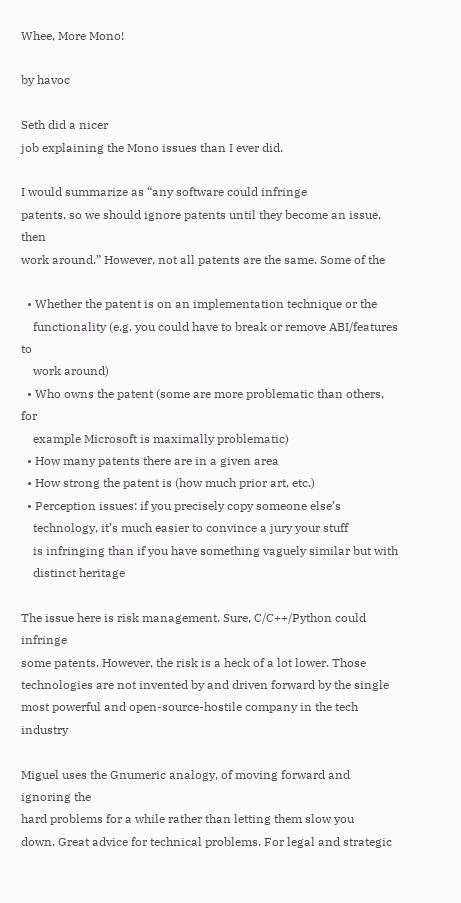Whee, More Mono!

by havoc

Seth did a nicer
job explaining the Mono issues than I ever did.

I would summarize as “any software could infringe
patents, so we should ignore patents until they become an issue, then
work around.” However, not all patents are the same. Some of the

  • Whether the patent is on an implementation technique or the
    functionality (e.g. you could have to break or remove ABI/features to
    work around)
  • Who owns the patent (some are more problematic than others, for
    example Microsoft is maximally problematic)
  • How many patents there are in a given area
  • How strong the patent is (how much prior art, etc.)
  • Perception issues: if you precisely copy someone else’s
    technology, it’s much easier to convince a jury your stuff
    is infringing than if you have something vaguely similar but with
    distinct heritage

The issue here is risk management. Sure, C/C++/Python could infringe
some patents. However, the risk is a heck of a lot lower. Those
technologies are not invented by and driven forward by the single
most powerful and open-source-hostile company in the tech industry

Miguel uses the Gnumeric analogy, of moving forward and ignoring the
hard problems for a while rather than letting them slow you
down. Great advice for technical problems. For legal and strategic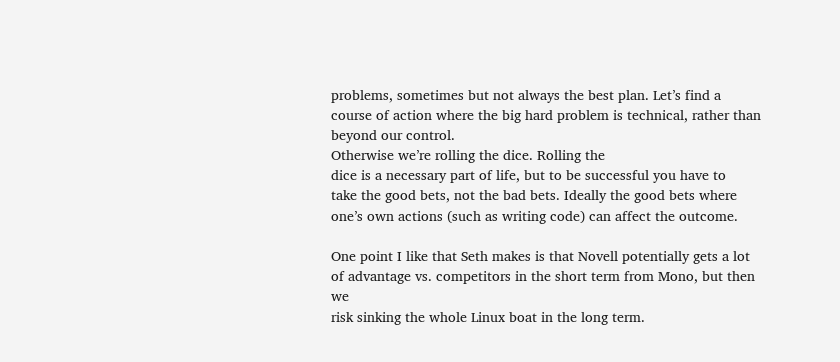problems, sometimes but not always the best plan. Let’s find a
course of action where the big hard problem is technical, rather than
beyond our control.
Otherwise we’re rolling the dice. Rolling the
dice is a necessary part of life, but to be successful you have to
take the good bets, not the bad bets. Ideally the good bets where
one’s own actions (such as writing code) can affect the outcome.

One point I like that Seth makes is that Novell potentially gets a lot
of advantage vs. competitors in the short term from Mono, but then we
risk sinking the whole Linux boat in the long term.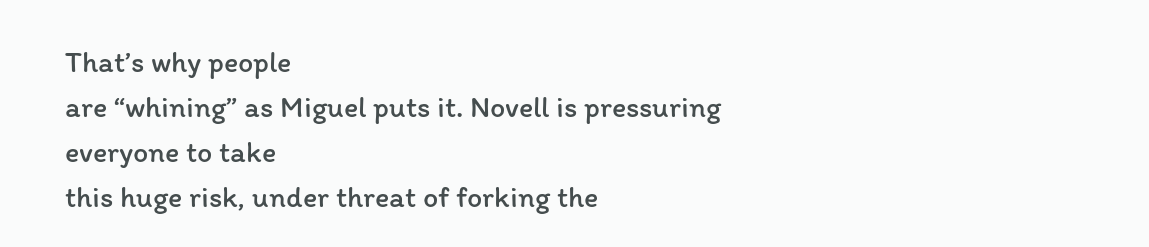That’s why people
are “whining” as Miguel puts it. Novell is pressuring everyone to take
this huge risk, under threat of forking the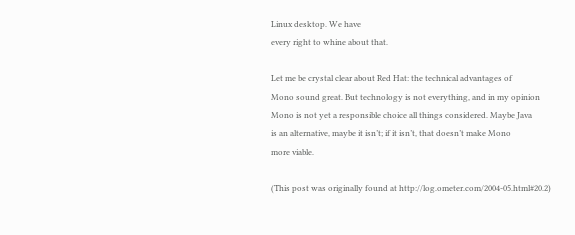Linux desktop. We have
every right to whine about that.

Let me be crystal clear about Red Hat: the technical advantages of
Mono sound great. But technology is not everything, and in my opinion
Mono is not yet a responsible choice all things considered. Maybe Java
is an alternative, maybe it isn’t; if it isn’t, that doesn’t make Mono
more viable.

(This post was originally found at http://log.ometer.com/2004-05.html#20.2)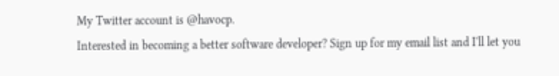My Twitter account is @havocp.
Interested in becoming a better software developer? Sign up for my email list and I'll let you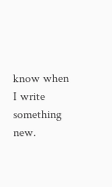know when I write something new.